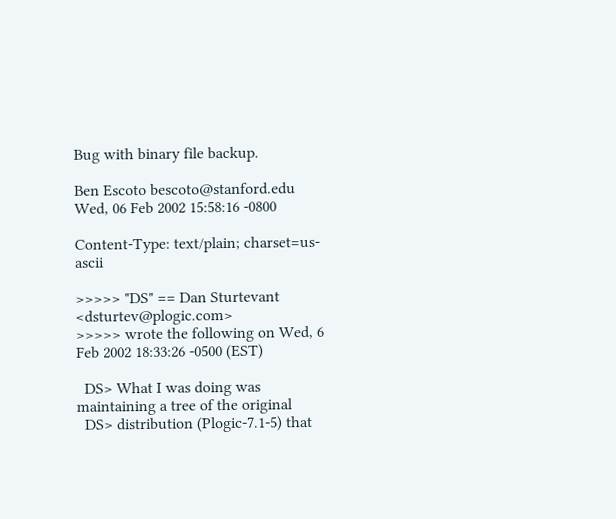Bug with binary file backup.

Ben Escoto bescoto@stanford.edu
Wed, 06 Feb 2002 15:58:16 -0800

Content-Type: text/plain; charset=us-ascii

>>>>> "DS" == Dan Sturtevant <dsturtev@plogic.com>
>>>>> wrote the following on Wed, 6 Feb 2002 18:33:26 -0500 (EST)

  DS> What I was doing was maintaining a tree of the original
  DS> distribution (Plogic-7.1-5) that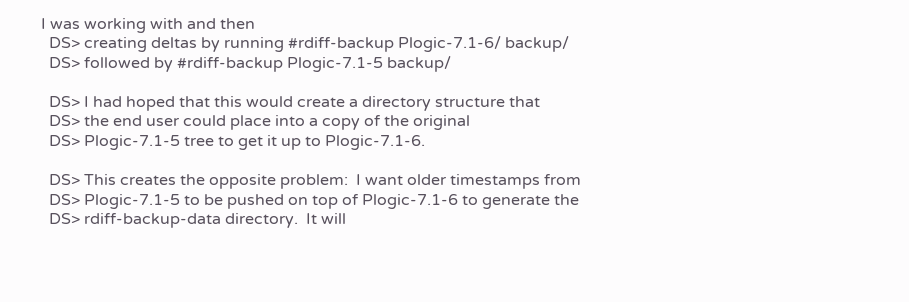I was working with and then
  DS> creating deltas by running #rdiff-backup Plogic-7.1-6/ backup/
  DS> followed by #rdiff-backup Plogic-7.1-5 backup/

  DS> I had hoped that this would create a directory structure that
  DS> the end user could place into a copy of the original
  DS> Plogic-7.1-5 tree to get it up to Plogic-7.1-6.

  DS> This creates the opposite problem:  I want older timestamps from
  DS> Plogic-7.1-5 to be pushed on top of Plogic-7.1-6 to generate the
  DS> rdiff-backup-data directory.  It will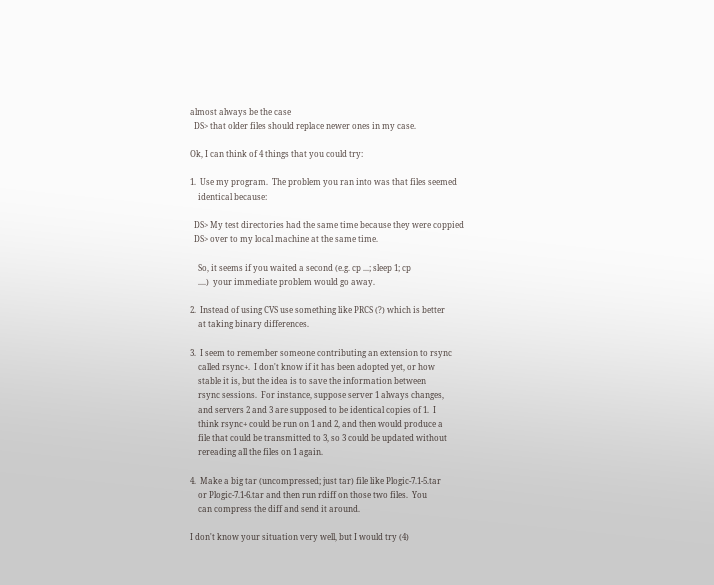almost always be the case
  DS> that older files should replace newer ones in my case.

Ok, I can think of 4 things that you could try:

1.  Use my program.  The problem you ran into was that files seemed
    identical because:

  DS> My test directories had the same time because they were coppied
  DS> over to my local machine at the same time.

    So, it seems if you waited a second (e.g. cp ...; sleep 1; cp
    ....)  your immediate problem would go away.

2.  Instead of using CVS use something like PRCS (?) which is better
    at taking binary differences.

3.  I seem to remember someone contributing an extension to rsync
    called rsync+.  I don't know if it has been adopted yet, or how
    stable it is, but the idea is to save the information between
    rsync sessions.  For instance, suppose server 1 always changes,
    and servers 2 and 3 are supposed to be identical copies of 1.  I
    think rsync+ could be run on 1 and 2, and then would produce a
    file that could be transmitted to 3, so 3 could be updated without
    rereading all the files on 1 again.

4.  Make a big tar (uncompressed; just tar) file like Plogic-7.1-5.tar
    or Plogic-7.1-6.tar and then run rdiff on those two files.  You
    can compress the diff and send it around.

I don't know your situation very well, but I would try (4)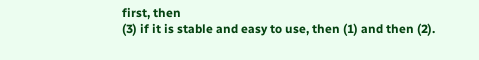first, then
(3) if it is stable and easy to use, then (1) and then (2).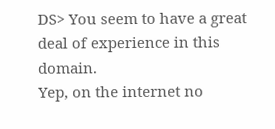DS> You seem to have a great deal of experience in this domain.
Yep, on the internet no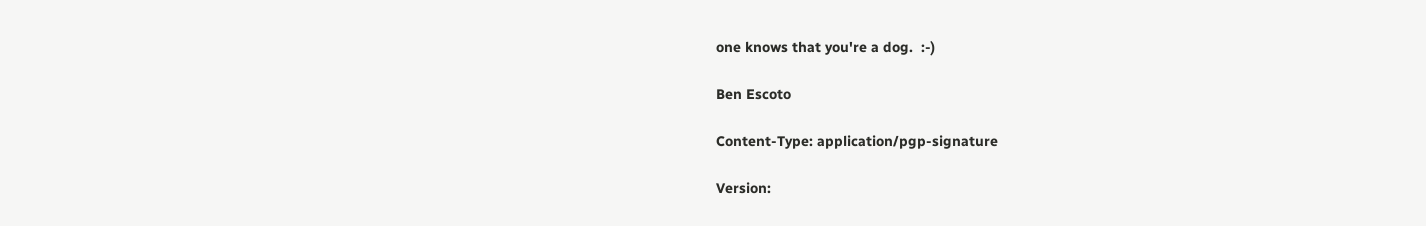one knows that you're a dog.  :-)

Ben Escoto

Content-Type: application/pgp-signature

Version: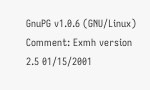GnuPG v1.0.6 (GNU/Linux)
Comment: Exmh version 2.5 01/15/2001